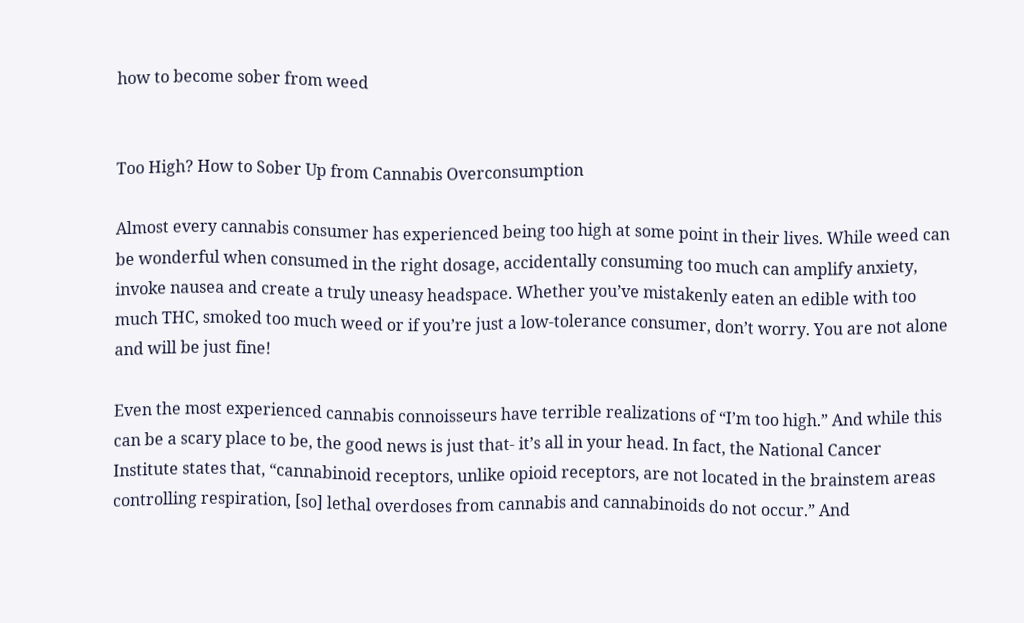how to become sober from weed


Too High? How to Sober Up from Cannabis Overconsumption

Almost every cannabis consumer has experienced being too high at some point in their lives. While weed can be wonderful when consumed in the right dosage, accidentally consuming too much can amplify anxiety, invoke nausea and create a truly uneasy headspace. Whether you’ve mistakenly eaten an edible with too much THC, smoked too much weed or if you’re just a low-tolerance consumer, don’t worry. You are not alone and will be just fine!

Even the most experienced cannabis connoisseurs have terrible realizations of “I’m too high.” And while this can be a scary place to be, the good news is just that- it’s all in your head. In fact, the National Cancer Institute states that, “cannabinoid receptors, unlike opioid receptors, are not located in the brainstem areas controlling respiration, [so] lethal overdoses from cannabis and cannabinoids do not occur.” And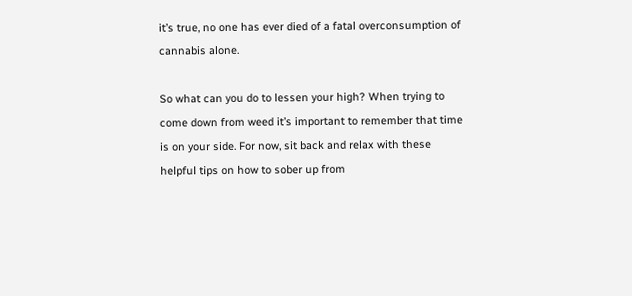it’s true, no one has ever died of a fatal overconsumption of cannabis alone.

So what can you do to lessen your high? When trying to come down from weed it’s important to remember that time is on your side. For now, sit back and relax with these helpful tips on how to sober up from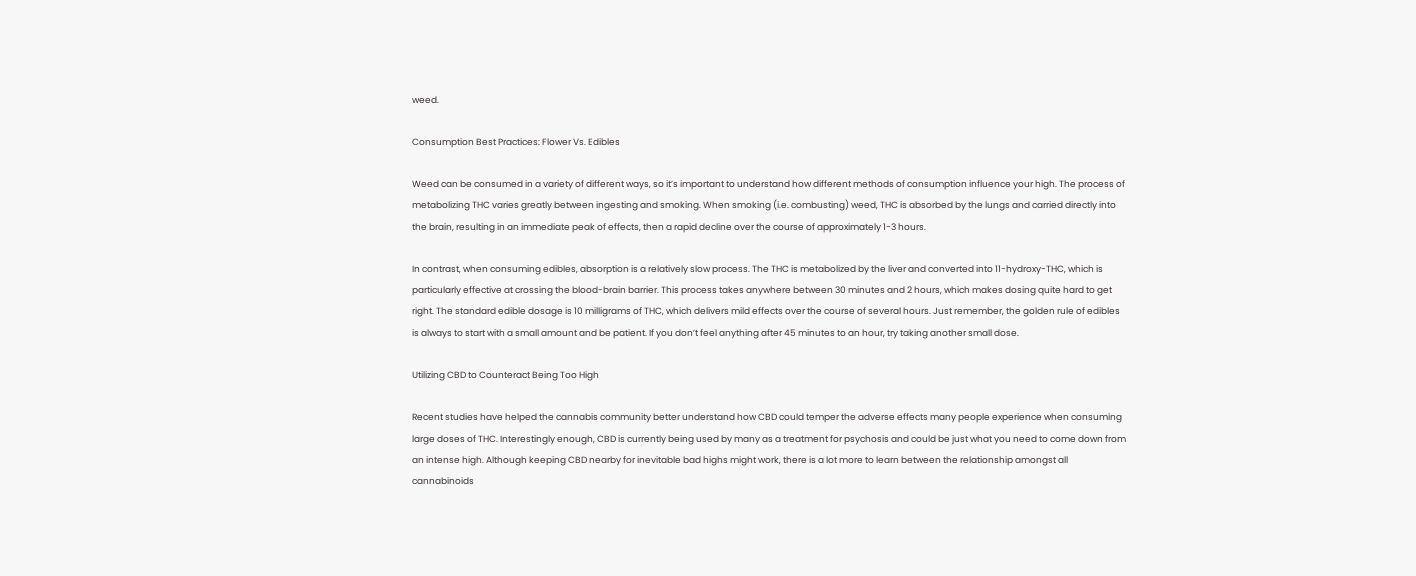weed.

Consumption Best Practices: Flower Vs. Edibles

Weed can be consumed in a variety of different ways, so it’s important to understand how different methods of consumption influence your high. The process of metabolizing THC varies greatly between ingesting and smoking. When smoking (i.e. combusting) weed, THC is absorbed by the lungs and carried directly into the brain, resulting in an immediate peak of effects, then a rapid decline over the course of approximately 1-3 hours.

In contrast, when consuming edibles, absorption is a relatively slow process. The THC is metabolized by the liver and converted into 11-hydroxy-THC, which is particularly effective at crossing the blood-brain barrier. This process takes anywhere between 30 minutes and 2 hours, which makes dosing quite hard to get right. The standard edible dosage is 10 milligrams of THC, which delivers mild effects over the course of several hours. Just remember, the golden rule of edibles is always to start with a small amount and be patient. If you don’t feel anything after 45 minutes to an hour, try taking another small dose.

Utilizing CBD to Counteract Being Too High

Recent studies have helped the cannabis community better understand how CBD could temper the adverse effects many people experience when consuming large doses of THC. Interestingly enough, CBD is currently being used by many as a treatment for psychosis and could be just what you need to come down from an intense high. Although keeping CBD nearby for inevitable bad highs might work, there is a lot more to learn between the relationship amongst all cannabinoids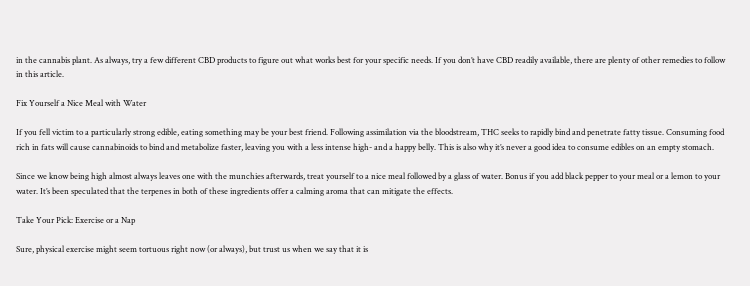in the cannabis plant. As always, try a few different CBD products to figure out what works best for your specific needs. If you don’t have CBD readily available, there are plenty of other remedies to follow in this article.

Fix Yourself a Nice Meal with Water

If you fell victim to a particularly strong edible, eating something may be your best friend. Following assimilation via the bloodstream, THC seeks to rapidly bind and penetrate fatty tissue. Consuming food rich in fats will cause cannabinoids to bind and metabolize faster, leaving you with a less intense high- and a happy belly. This is also why it’s never a good idea to consume edibles on an empty stomach.

Since we know being high almost always leaves one with the munchies afterwards, treat yourself to a nice meal followed by a glass of water. Bonus if you add black pepper to your meal or a lemon to your water. It’s been speculated that the terpenes in both of these ingredients offer a calming aroma that can mitigate the effects.

Take Your Pick: Exercise or a Nap

Sure, physical exercise might seem tortuous right now (or always), but trust us when we say that it is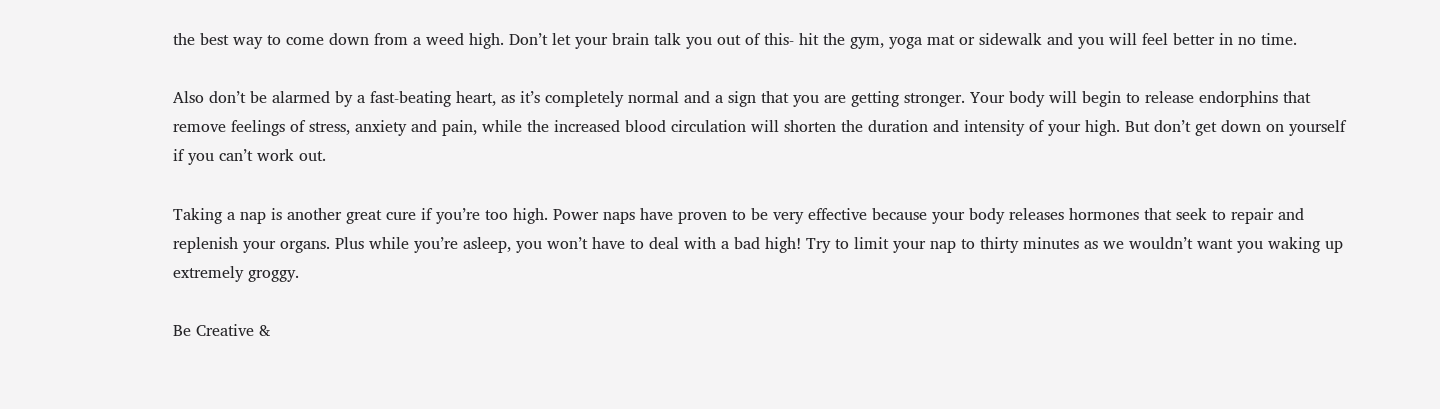the best way to come down from a weed high. Don’t let your brain talk you out of this- hit the gym, yoga mat or sidewalk and you will feel better in no time.

Also don’t be alarmed by a fast-beating heart, as it’s completely normal and a sign that you are getting stronger. Your body will begin to release endorphins that remove feelings of stress, anxiety and pain, while the increased blood circulation will shorten the duration and intensity of your high. But don’t get down on yourself if you can’t work out.

Taking a nap is another great cure if you’re too high. Power naps have proven to be very effective because your body releases hormones that seek to repair and replenish your organs. Plus while you’re asleep, you won’t have to deal with a bad high! Try to limit your nap to thirty minutes as we wouldn’t want you waking up extremely groggy.

Be Creative &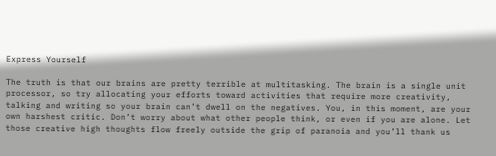Express Yourself

The truth is that our brains are pretty terrible at multitasking. The brain is a single unit processor, so try allocating your efforts toward activities that require more creativity, talking and writing so your brain can’t dwell on the negatives. You, in this moment, are your own harshest critic. Don’t worry about what other people think, or even if you are alone. Let those creative high thoughts flow freely outside the grip of paranoia and you’ll thank us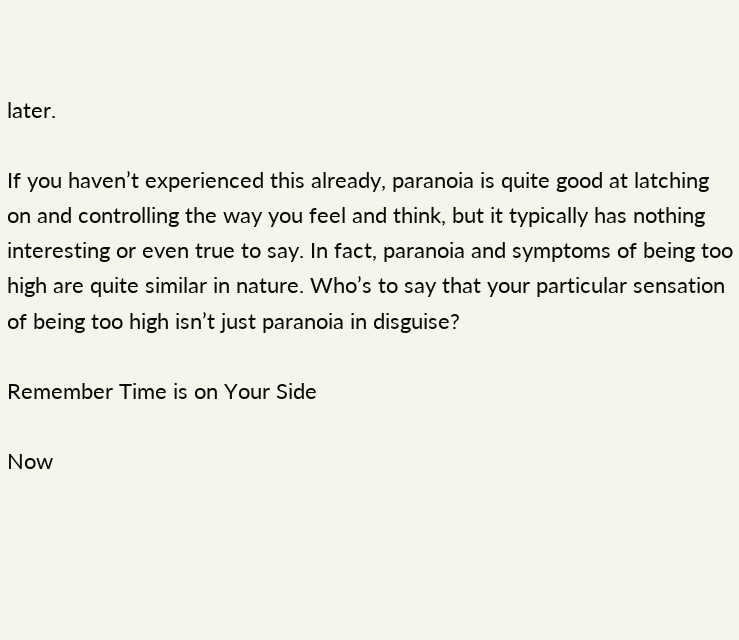later.

If you haven’t experienced this already, paranoia is quite good at latching on and controlling the way you feel and think, but it typically has nothing interesting or even true to say. In fact, paranoia and symptoms of being too high are quite similar in nature. Who’s to say that your particular sensation of being too high isn’t just paranoia in disguise?

Remember Time is on Your Side

Now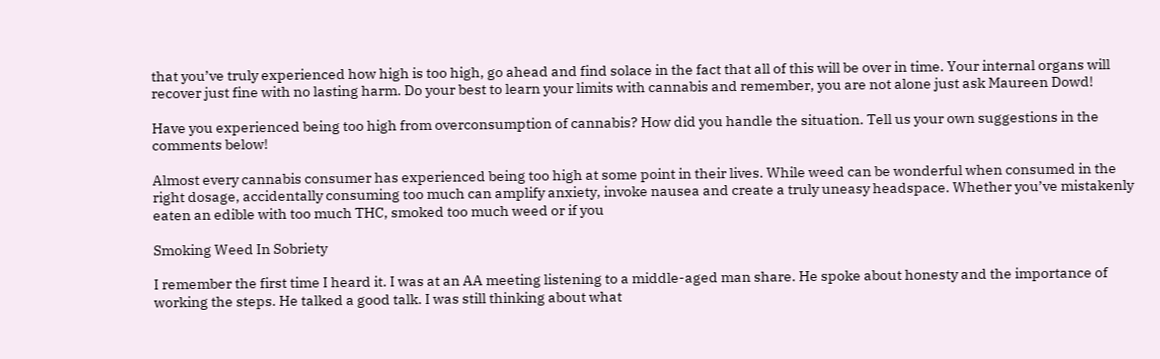that you’ve truly experienced how high is too high, go ahead and find solace in the fact that all of this will be over in time. Your internal organs will recover just fine with no lasting harm. Do your best to learn your limits with cannabis and remember, you are not alone just ask Maureen Dowd!

Have you experienced being too high from overconsumption of cannabis? How did you handle the situation. Tell us your own suggestions in the comments below!

Almost every cannabis consumer has experienced being too high at some point in their lives. While weed can be wonderful when consumed in the right dosage, accidentally consuming too much can amplify anxiety, invoke nausea and create a truly uneasy headspace. Whether you’ve mistakenly eaten an edible with too much THC, smoked too much weed or if you

Smoking Weed In Sobriety

I remember the first time I heard it. I was at an AA meeting listening to a middle-aged man share. He spoke about honesty and the importance of working the steps. He talked a good talk. I was still thinking about what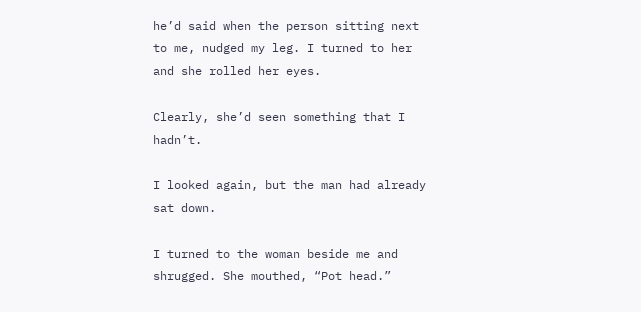he’d said when the person sitting next to me, nudged my leg. I turned to her and she rolled her eyes.

Clearly, she’d seen something that I hadn’t.

I looked again, but the man had already sat down.

I turned to the woman beside me and shrugged. She mouthed, “Pot head.”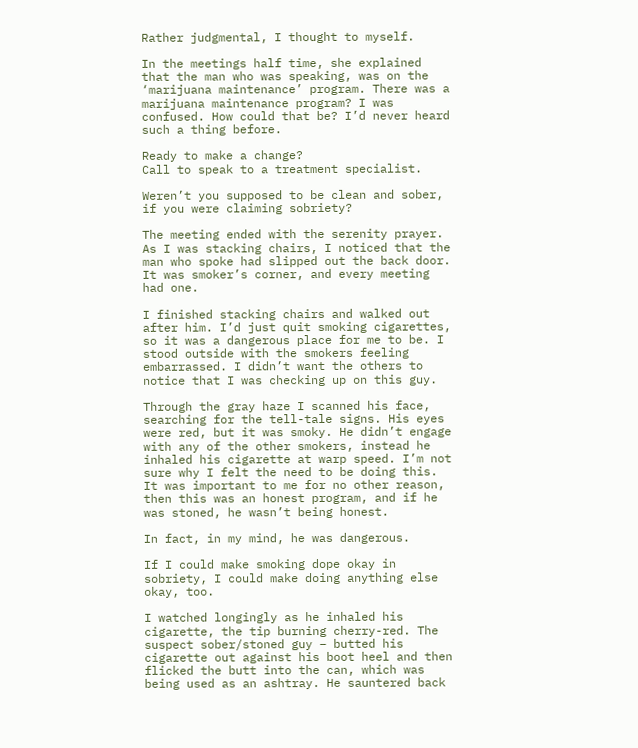Rather judgmental, I thought to myself.

In the meetings half time, she explained that the man who was speaking, was on the ‘marijuana maintenance’ program. There was a marijuana maintenance program? I was confused. How could that be? I’d never heard such a thing before.

Ready to make a change?
Call to speak to a treatment specialist.

Weren’t you supposed to be clean and sober, if you were claiming sobriety?

The meeting ended with the serenity prayer. As I was stacking chairs, I noticed that the man who spoke had slipped out the back door. It was smoker’s corner, and every meeting had one.

I finished stacking chairs and walked out after him. I’d just quit smoking cigarettes, so it was a dangerous place for me to be. I stood outside with the smokers feeling embarrassed. I didn’t want the others to notice that I was checking up on this guy.

Through the gray haze I scanned his face, searching for the tell-tale signs. His eyes were red, but it was smoky. He didn’t engage with any of the other smokers, instead he inhaled his cigarette at warp speed. I’m not sure why I felt the need to be doing this. It was important to me for no other reason, then this was an honest program, and if he was stoned, he wasn’t being honest.

In fact, in my mind, he was dangerous.

If I could make smoking dope okay in sobriety, I could make doing anything else okay, too.

I watched longingly as he inhaled his cigarette, the tip burning cherry-red. The suspect sober/stoned guy – butted his cigarette out against his boot heel and then flicked the butt into the can, which was being used as an ashtray. He sauntered back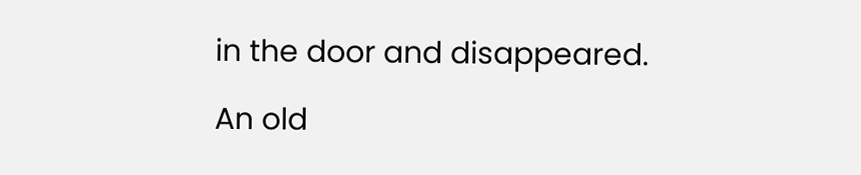in the door and disappeared.

An old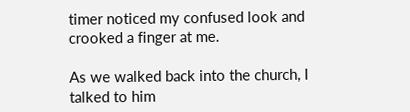timer noticed my confused look and crooked a finger at me.

As we walked back into the church, I talked to him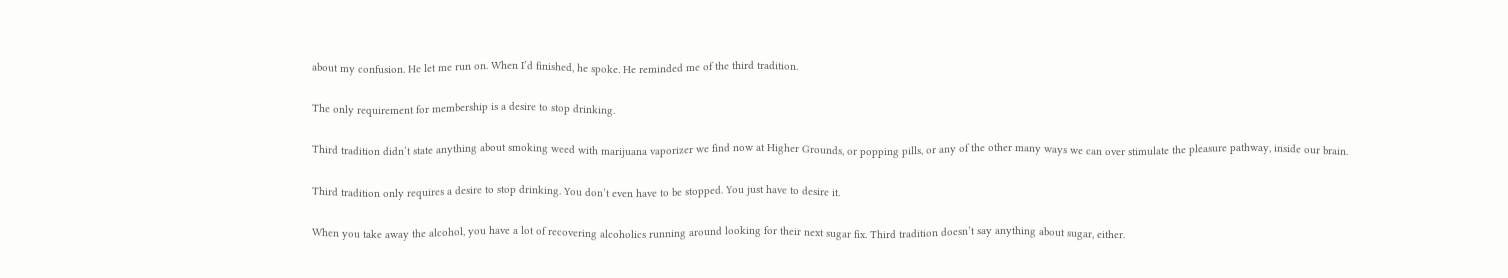about my confusion. He let me run on. When I’d finished, he spoke. He reminded me of the third tradition.

The only requirement for membership is a desire to stop drinking.

Third tradition didn’t state anything about smoking weed with marijuana vaporizer we find now at Higher Grounds, or popping pills, or any of the other many ways we can over stimulate the pleasure pathway, inside our brain.

Third tradition only requires a desire to stop drinking. You don’t even have to be stopped. You just have to desire it.

When you take away the alcohol, you have a lot of recovering alcoholics running around looking for their next sugar fix. Third tradition doesn’t say anything about sugar, either.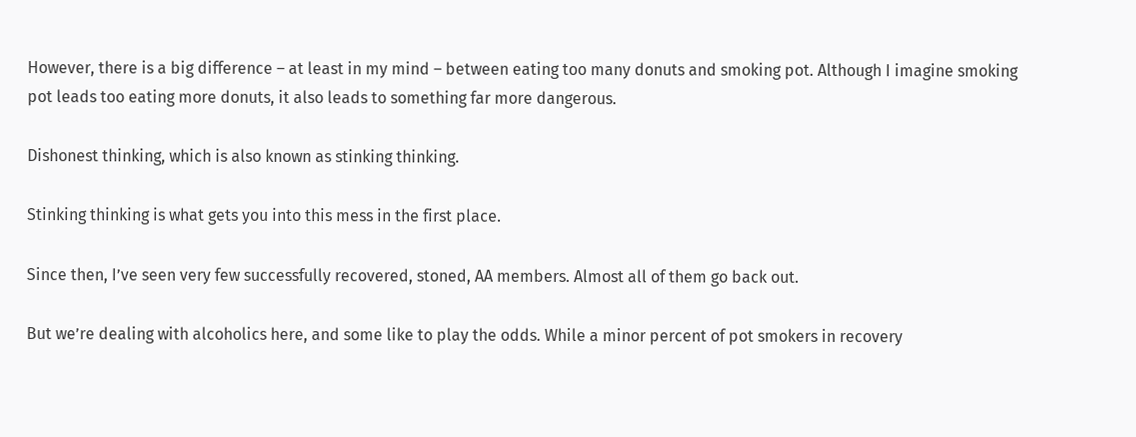However, there is a big difference – at least in my mind – between eating too many donuts and smoking pot. Although I imagine smoking pot leads too eating more donuts, it also leads to something far more dangerous.

Dishonest thinking, which is also known as stinking thinking.

Stinking thinking is what gets you into this mess in the first place.

Since then, I’ve seen very few successfully recovered, stoned, AA members. Almost all of them go back out.

But we’re dealing with alcoholics here, and some like to play the odds. While a minor percent of pot smokers in recovery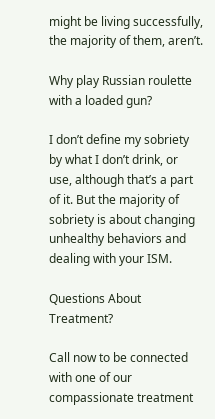might be living successfully, the majority of them, aren’t.

Why play Russian roulette with a loaded gun?

I don’t define my sobriety by what I don’t drink, or use, although that’s a part of it. But the majority of sobriety is about changing unhealthy behaviors and dealing with your ISM.

Questions About Treatment?

Call now to be connected with one of our compassionate treatment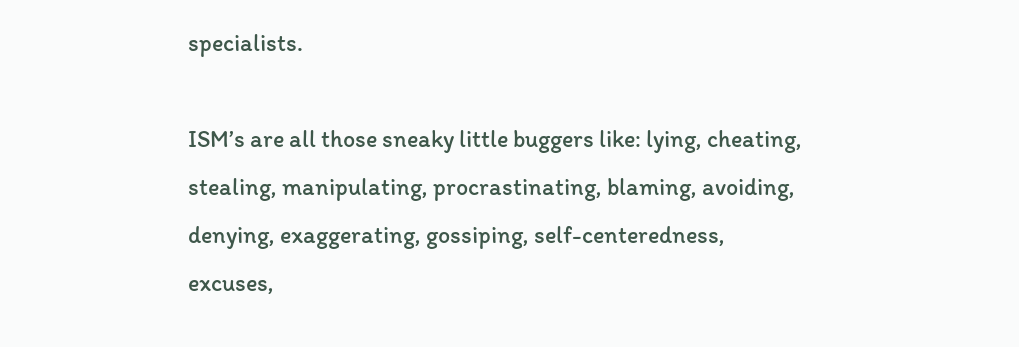specialists.

ISM’s are all those sneaky little buggers like: lying, cheating, stealing, manipulating, procrastinating, blaming, avoiding, denying, exaggerating, gossiping, self-centeredness, excuses,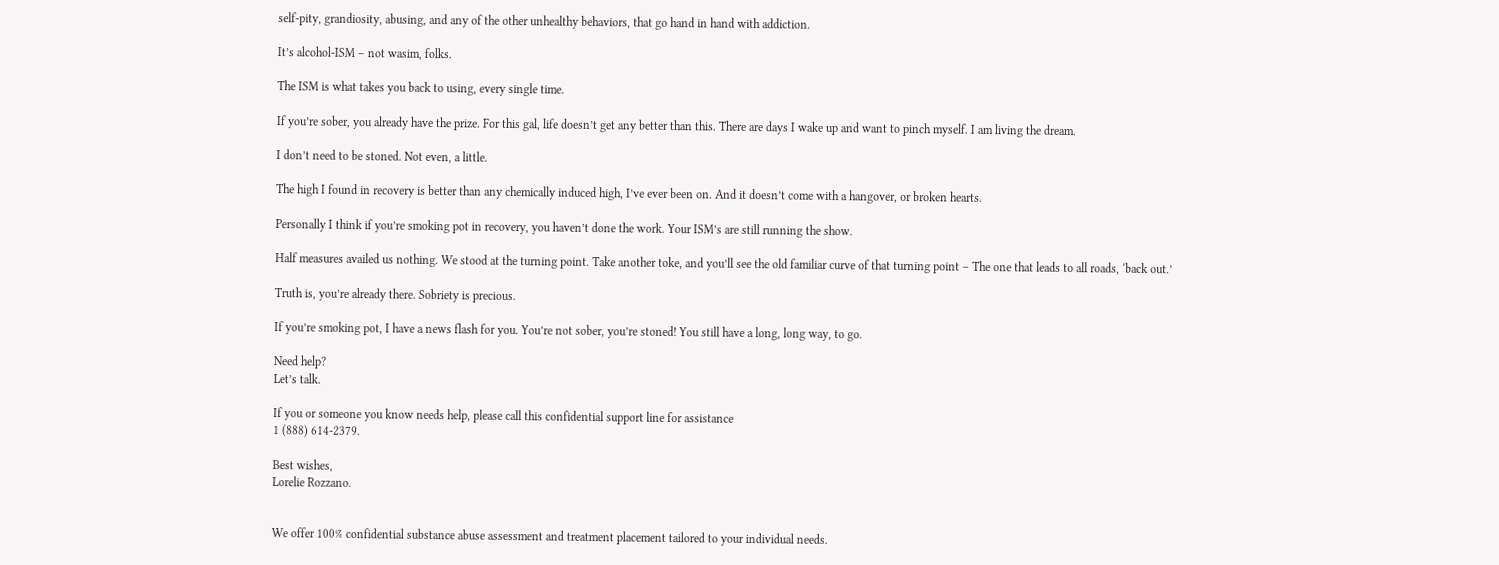self-pity, grandiosity, abusing, and any of the other unhealthy behaviors, that go hand in hand with addiction.

It’s alcohol-ISM – not wasim, folks.

The ISM is what takes you back to using, every single time.

If you’re sober, you already have the prize. For this gal, life doesn’t get any better than this. There are days I wake up and want to pinch myself. I am living the dream.

I don’t need to be stoned. Not even, a little.

The high I found in recovery is better than any chemically induced high, I’ve ever been on. And it doesn’t come with a hangover, or broken hearts.

Personally I think if you’re smoking pot in recovery, you haven’t done the work. Your ISM’s are still running the show.

Half measures availed us nothing. We stood at the turning point. Take another toke, and you’ll see the old familiar curve of that turning point – The one that leads to all roads, ‘back out.’

Truth is, you’re already there. Sobriety is precious.

If you’re smoking pot, I have a news flash for you. You’re not sober, you’re stoned! You still have a long, long way, to go.

Need help?
Let’s talk.

If you or someone you know needs help, please call this confidential support line for assistance
1 (888) 614-2379.

Best wishes,
Lorelie Rozzano.


We offer 100% confidential substance abuse assessment and treatment placement tailored to your individual needs.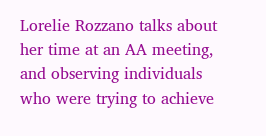Lorelie Rozzano talks about her time at an AA meeting, and observing individuals who were trying to achieve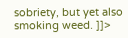sobriety, but yet also smoking weed. ]]>